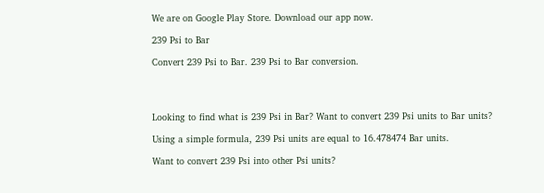We are on Google Play Store. Download our app now.

239 Psi to Bar

Convert 239 Psi to Bar. 239 Psi to Bar conversion.




Looking to find what is 239 Psi in Bar? Want to convert 239 Psi units to Bar units?

Using a simple formula, 239 Psi units are equal to 16.478474 Bar units.

Want to convert 239 Psi into other Psi units?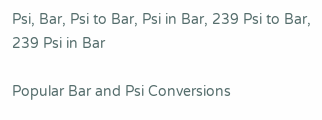Psi, Bar, Psi to Bar, Psi in Bar, 239 Psi to Bar, 239 Psi in Bar

Popular Bar and Psi Conversions